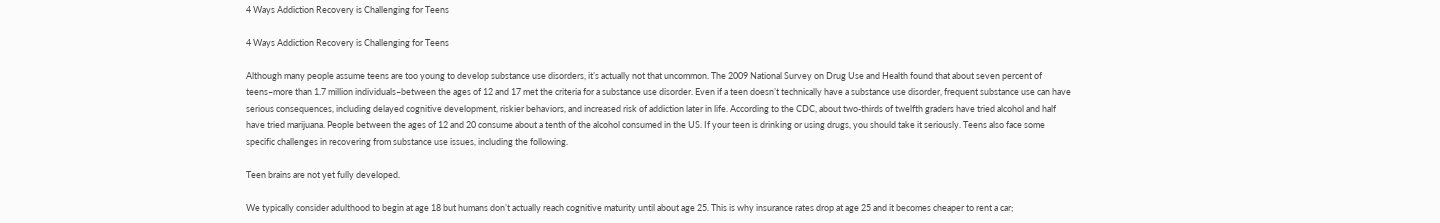4 Ways Addiction Recovery is Challenging for Teens

4 Ways Addiction Recovery is Challenging for Teens

Although many people assume teens are too young to develop substance use disorders, it’s actually not that uncommon. The 2009 National Survey on Drug Use and Health found that about seven percent of teens–more than 1.7 million individuals–between the ages of 12 and 17 met the criteria for a substance use disorder. Even if a teen doesn’t technically have a substance use disorder, frequent substance use can have serious consequences, including delayed cognitive development, riskier behaviors, and increased risk of addiction later in life. According to the CDC, about two-thirds of twelfth graders have tried alcohol and half have tried marijuana. People between the ages of 12 and 20 consume about a tenth of the alcohol consumed in the US. If your teen is drinking or using drugs, you should take it seriously. Teens also face some specific challenges in recovering from substance use issues, including the following.

Teen brains are not yet fully developed.

We typically consider adulthood to begin at age 18 but humans don’t actually reach cognitive maturity until about age 25. This is why insurance rates drop at age 25 and it becomes cheaper to rent a car;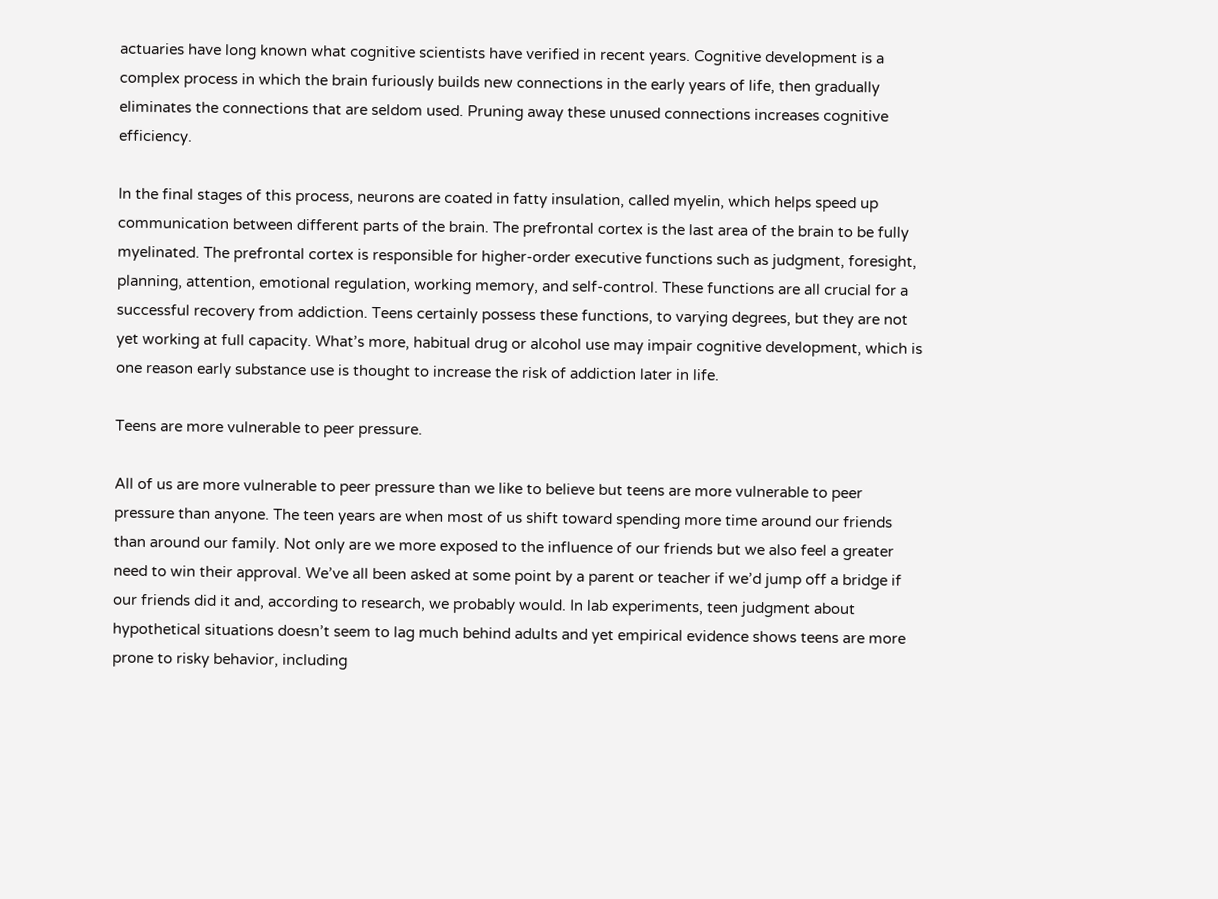actuaries have long known what cognitive scientists have verified in recent years. Cognitive development is a complex process in which the brain furiously builds new connections in the early years of life, then gradually eliminates the connections that are seldom used. Pruning away these unused connections increases cognitive efficiency.

In the final stages of this process, neurons are coated in fatty insulation, called myelin, which helps speed up communication between different parts of the brain. The prefrontal cortex is the last area of the brain to be fully myelinated. The prefrontal cortex is responsible for higher-order executive functions such as judgment, foresight, planning, attention, emotional regulation, working memory, and self-control. These functions are all crucial for a successful recovery from addiction. Teens certainly possess these functions, to varying degrees, but they are not yet working at full capacity. What’s more, habitual drug or alcohol use may impair cognitive development, which is one reason early substance use is thought to increase the risk of addiction later in life.

Teens are more vulnerable to peer pressure.

All of us are more vulnerable to peer pressure than we like to believe but teens are more vulnerable to peer pressure than anyone. The teen years are when most of us shift toward spending more time around our friends than around our family. Not only are we more exposed to the influence of our friends but we also feel a greater need to win their approval. We’ve all been asked at some point by a parent or teacher if we’d jump off a bridge if our friends did it and, according to research, we probably would. In lab experiments, teen judgment about hypothetical situations doesn’t seem to lag much behind adults and yet empirical evidence shows teens are more prone to risky behavior, including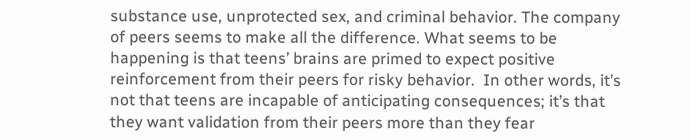substance use, unprotected sex, and criminal behavior. The company of peers seems to make all the difference. What seems to be happening is that teens’ brains are primed to expect positive reinforcement from their peers for risky behavior.  In other words, it’s not that teens are incapable of anticipating consequences; it’s that they want validation from their peers more than they fear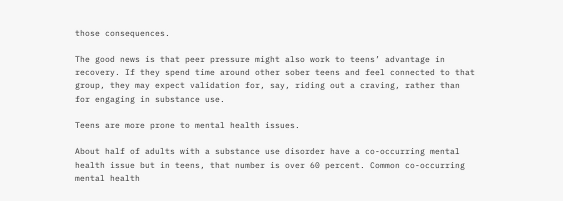those consequences.

The good news is that peer pressure might also work to teens’ advantage in recovery. If they spend time around other sober teens and feel connected to that group, they may expect validation for, say, riding out a craving, rather than for engaging in substance use.

Teens are more prone to mental health issues.

About half of adults with a substance use disorder have a co-occurring mental health issue but in teens, that number is over 60 percent. Common co-occurring mental health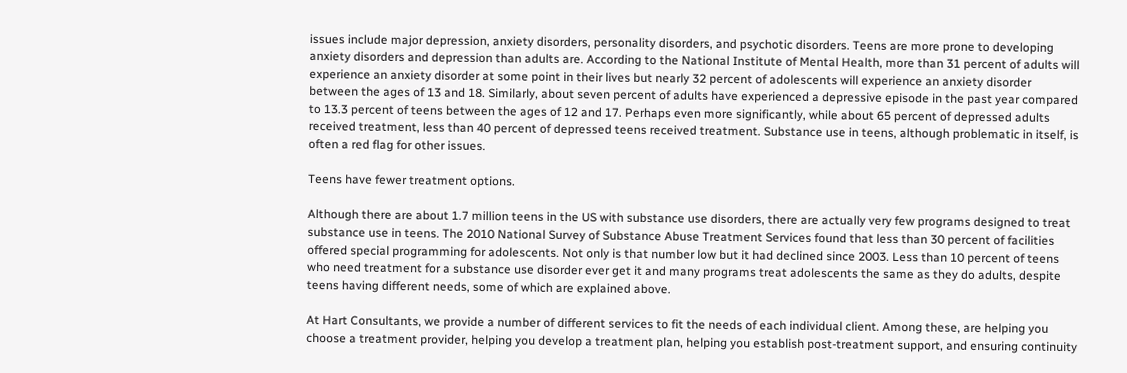issues include major depression, anxiety disorders, personality disorders, and psychotic disorders. Teens are more prone to developing anxiety disorders and depression than adults are. According to the National Institute of Mental Health, more than 31 percent of adults will experience an anxiety disorder at some point in their lives but nearly 32 percent of adolescents will experience an anxiety disorder between the ages of 13 and 18. Similarly, about seven percent of adults have experienced a depressive episode in the past year compared to 13.3 percent of teens between the ages of 12 and 17. Perhaps even more significantly, while about 65 percent of depressed adults received treatment, less than 40 percent of depressed teens received treatment. Substance use in teens, although problematic in itself, is often a red flag for other issues.

Teens have fewer treatment options.

Although there are about 1.7 million teens in the US with substance use disorders, there are actually very few programs designed to treat substance use in teens. The 2010 National Survey of Substance Abuse Treatment Services found that less than 30 percent of facilities offered special programming for adolescents. Not only is that number low but it had declined since 2003. Less than 10 percent of teens who need treatment for a substance use disorder ever get it and many programs treat adolescents the same as they do adults, despite teens having different needs, some of which are explained above.

At Hart Consultants, we provide a number of different services to fit the needs of each individual client. Among these, are helping you choose a treatment provider, helping you develop a treatment plan, helping you establish post-treatment support, and ensuring continuity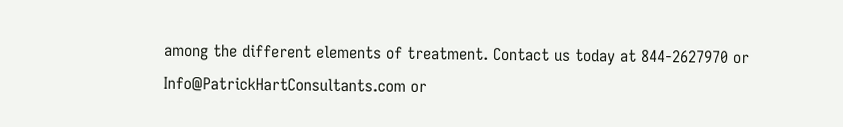among the different elements of treatment. Contact us today at 844-2627970 or Info@PatrickHartConsultants.com or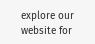explore our website for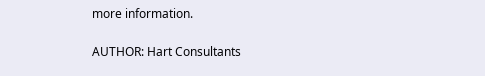more information.

AUTHOR: Hart Consultants